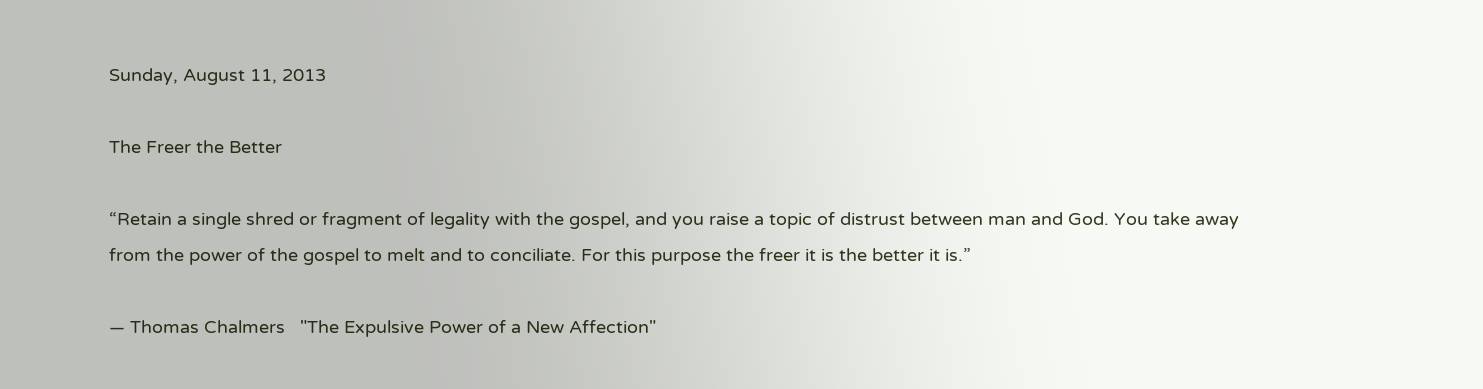Sunday, August 11, 2013

The Freer the Better

“Retain a single shred or fragment of legality with the gospel, and you raise a topic of distrust between man and God. You take away from the power of the gospel to melt and to conciliate. For this purpose the freer it is the better it is.”

— Thomas Chalmers   "The Expulsive Power of a New Affection"